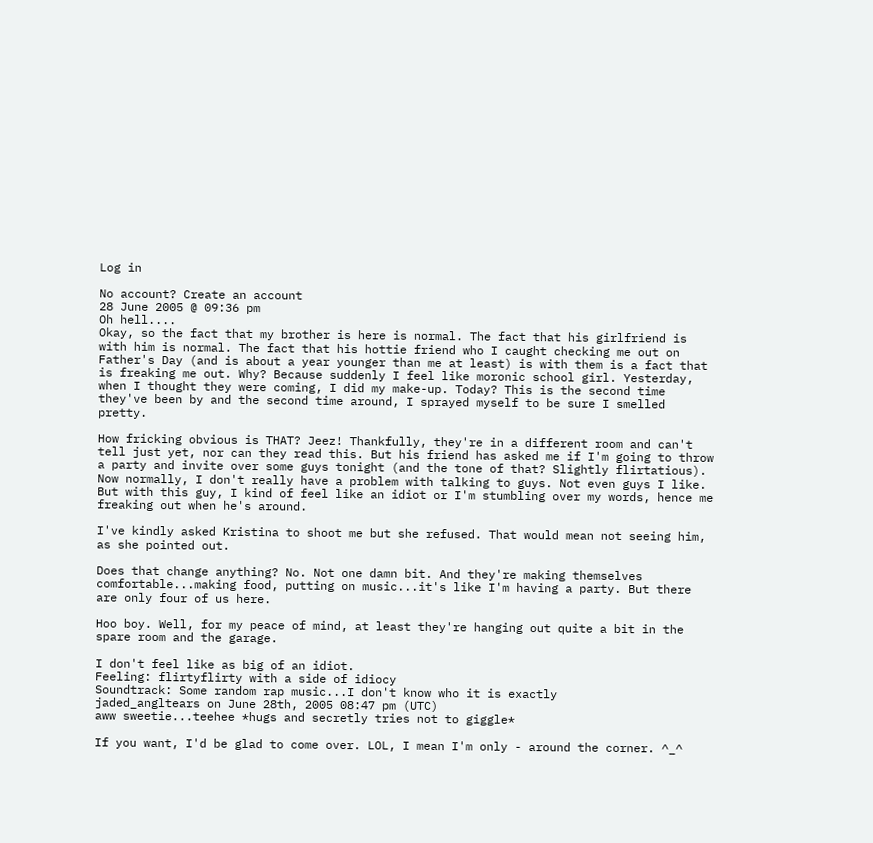Log in

No account? Create an account
28 June 2005 @ 09:36 pm
Oh hell....
Okay, so the fact that my brother is here is normal. The fact that his girlfriend is with him is normal. The fact that his hottie friend who I caught checking me out on Father's Day (and is about a year younger than me at least) is with them is a fact that is freaking me out. Why? Because suddenly I feel like moronic school girl. Yesterday, when I thought they were coming, I did my make-up. Today? This is the second time they've been by and the second time around, I sprayed myself to be sure I smelled pretty.

How fricking obvious is THAT? Jeez! Thankfully, they're in a different room and can't tell just yet, nor can they read this. But his friend has asked me if I'm going to throw a party and invite over some guys tonight (and the tone of that? Slightly flirtatious). Now normally, I don't really have a problem with talking to guys. Not even guys I like. But with this guy, I kind of feel like an idiot or I'm stumbling over my words, hence me freaking out when he's around.

I've kindly asked Kristina to shoot me but she refused. That would mean not seeing him, as she pointed out.

Does that change anything? No. Not one damn bit. And they're making themselves comfortable...making food, putting on music...it's like I'm having a party. But there are only four of us here.

Hoo boy. Well, for my peace of mind, at least they're hanging out quite a bit in the spare room and the garage.

I don't feel like as big of an idiot.
Feeling: flirtyflirty with a side of idiocy
Soundtrack: Some random rap music...I don't know who it is exactly
jaded_angltears on June 28th, 2005 08:47 pm (UTC)
aww sweetie...teehee *hugs and secretly tries not to giggle*

If you want, I'd be glad to come over. LOL, I mean I'm only - around the corner. ^_^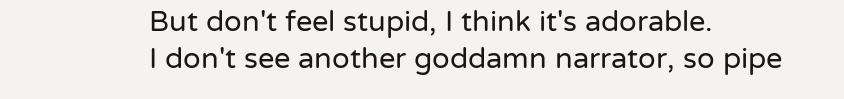But don't feel stupid, I think it's adorable.
I don't see another goddamn narrator, so pipe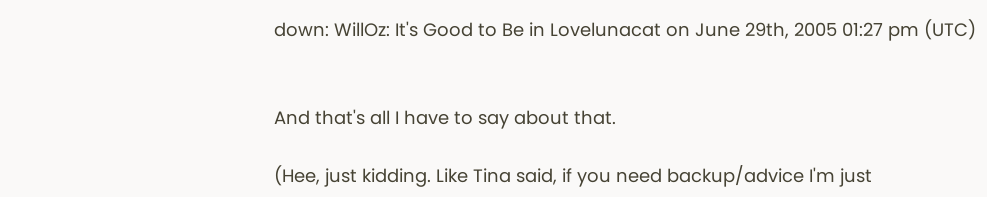down: WillOz: It's Good to Be in Lovelunacat on June 29th, 2005 01:27 pm (UTC)


And that's all I have to say about that.

(Hee, just kidding. Like Tina said, if you need backup/advice I'm just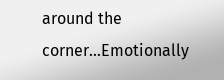around the corner...Emotionally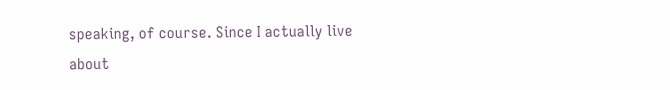speaking, of course. Since I actually live about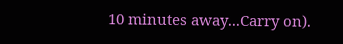10 minutes away...Carry on).